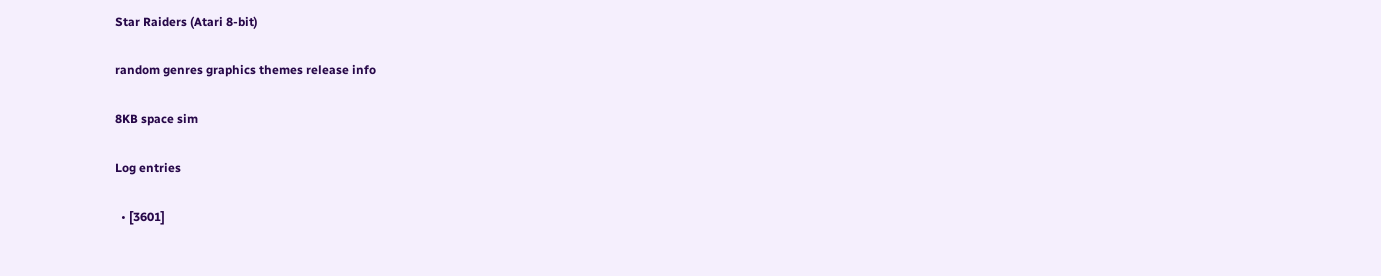Star Raiders (Atari 8-bit)

random genres graphics themes release info

8KB space sim

Log entries

  • [3601]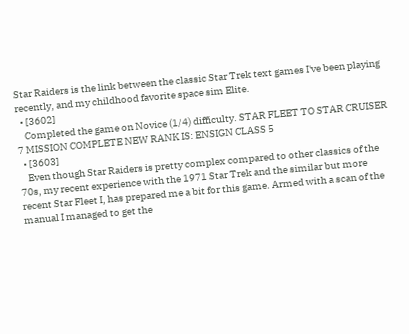Star Raiders is the link between the classic Star Trek text games I've been playing recently, and my childhood favorite space sim Elite.
  • [3602]
    Completed the game on Novice (1/4) difficulty. STAR FLEET TO STAR CRUISER 7 MISSION COMPLETE NEW RANK IS: ENSIGN CLASS 5
  • [3603]
    Even though Star Raiders is pretty complex compared to other classics of the 70s, my recent experience with the 1971 Star Trek and the similar but more recent Star Fleet I, has prepared me a bit for this game. Armed with a scan of the manual I managed to get the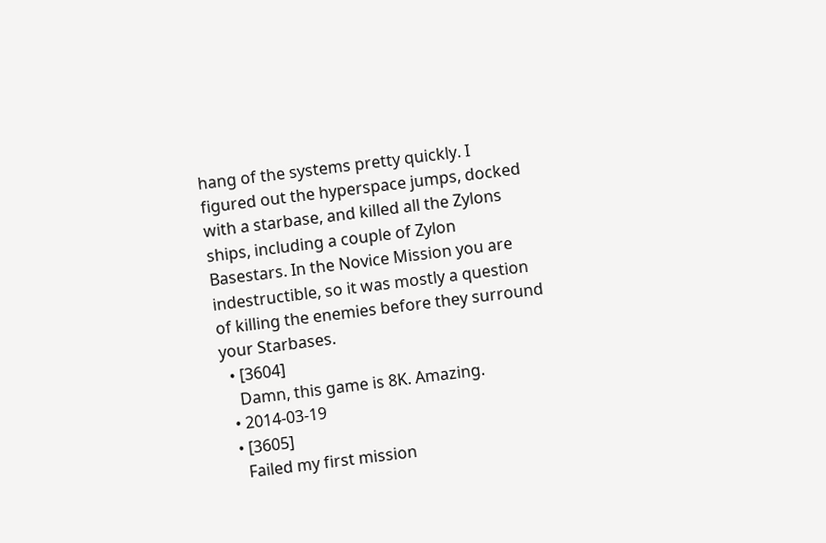hang of the systems pretty quickly. I figured out the hyperspace jumps, docked with a starbase, and killed all the Zylons ships, including a couple of Zylon Basestars. In the Novice Mission you are indestructible, so it was mostly a question of killing the enemies before they surround your Starbases.
  • [3604]
    Damn, this game is 8K. Amazing.
  • 2014-03-19
  • [3605]
    Failed my first mission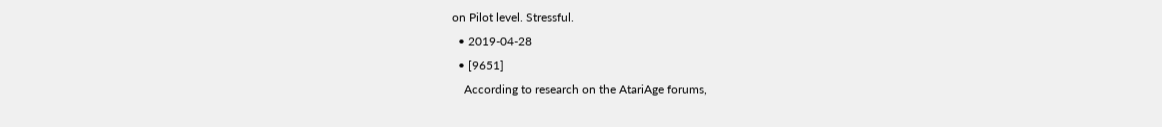on Pilot level. Stressful.
  • 2019-04-28
  • [9651]
    According to research on the AtariAge forums,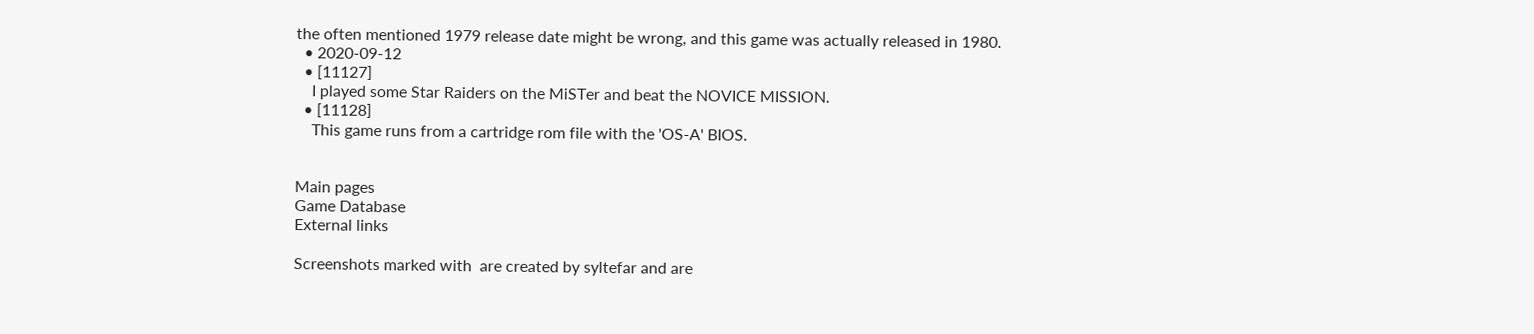the often mentioned 1979 release date might be wrong, and this game was actually released in 1980.
  • 2020-09-12
  • [11127]
    I played some Star Raiders on the MiSTer and beat the NOVICE MISSION.
  • [11128]
    This game runs from a cartridge rom file with the 'OS-A' BIOS.


Main pages
Game Database
External links

Screenshots marked with  are created by syltefar and are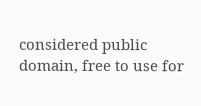considered public domain, free to use for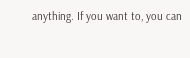anything. If you want to, you can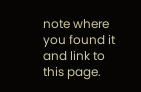note where you found it and link to this page.